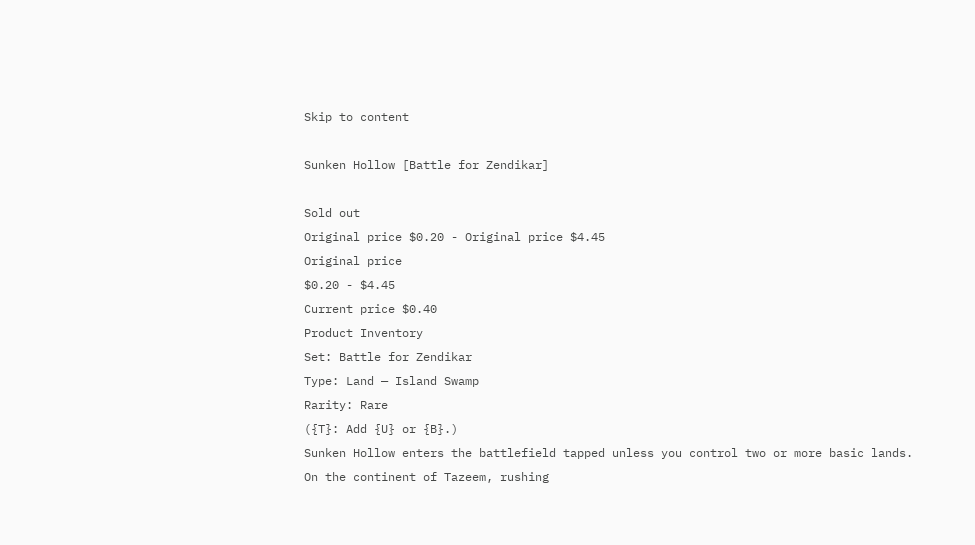Skip to content

Sunken Hollow [Battle for Zendikar]

Sold out
Original price $0.20 - Original price $4.45
Original price
$0.20 - $4.45
Current price $0.40
Product Inventory
Set: Battle for Zendikar
Type: Land — Island Swamp
Rarity: Rare
({T}: Add {U} or {B}.)
Sunken Hollow enters the battlefield tapped unless you control two or more basic lands.
On the continent of Tazeem, rushing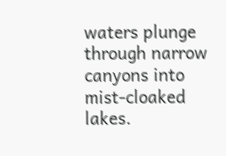waters plunge through narrow canyons into mist-cloaked lakes.